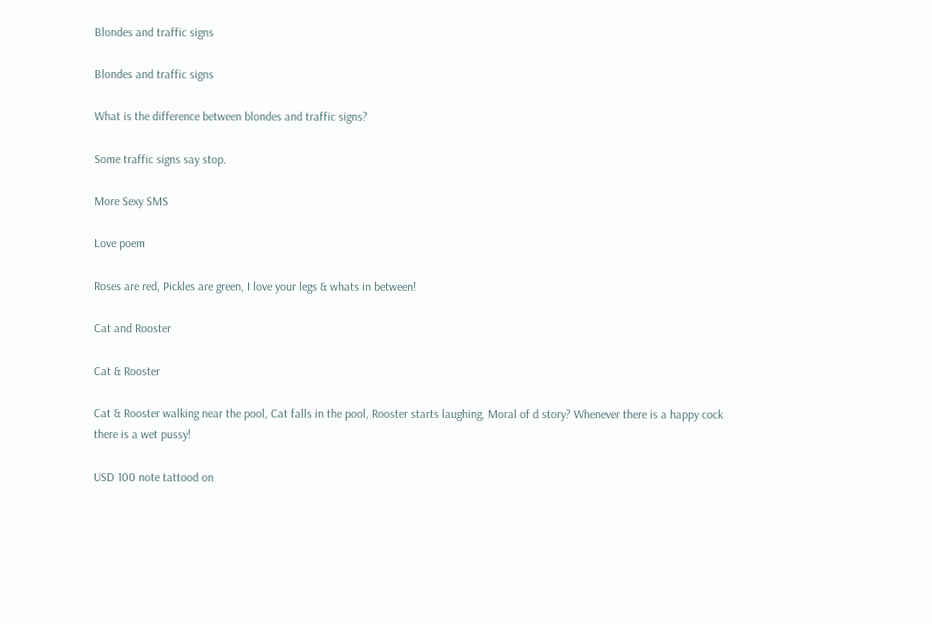Blondes and traffic signs

Blondes and traffic signs

What is the difference between blondes and traffic signs?

Some traffic signs say stop.

More Sexy SMS

Love poem

Roses are red, Pickles are green, I love your legs & whats in between!

Cat and Rooster

Cat & Rooster

Cat & Rooster walking near the pool, Cat falls in the pool, Rooster starts laughing, Moral of d story? Whenever there is a happy cock there is a wet pussy!

USD 100 note tattood on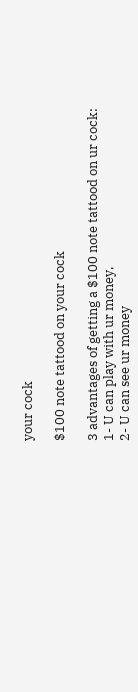your cock

$100 note tattood on your cock

3 advantages of getting a $100 note tattood on ur cock:
1- U can play with ur money,
2- U can see ur money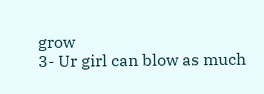grow
3- Ur girl can blow as much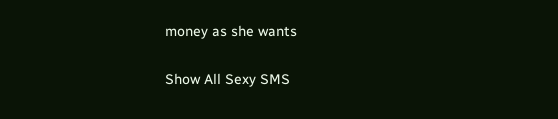money as she wants

Show All Sexy SMS